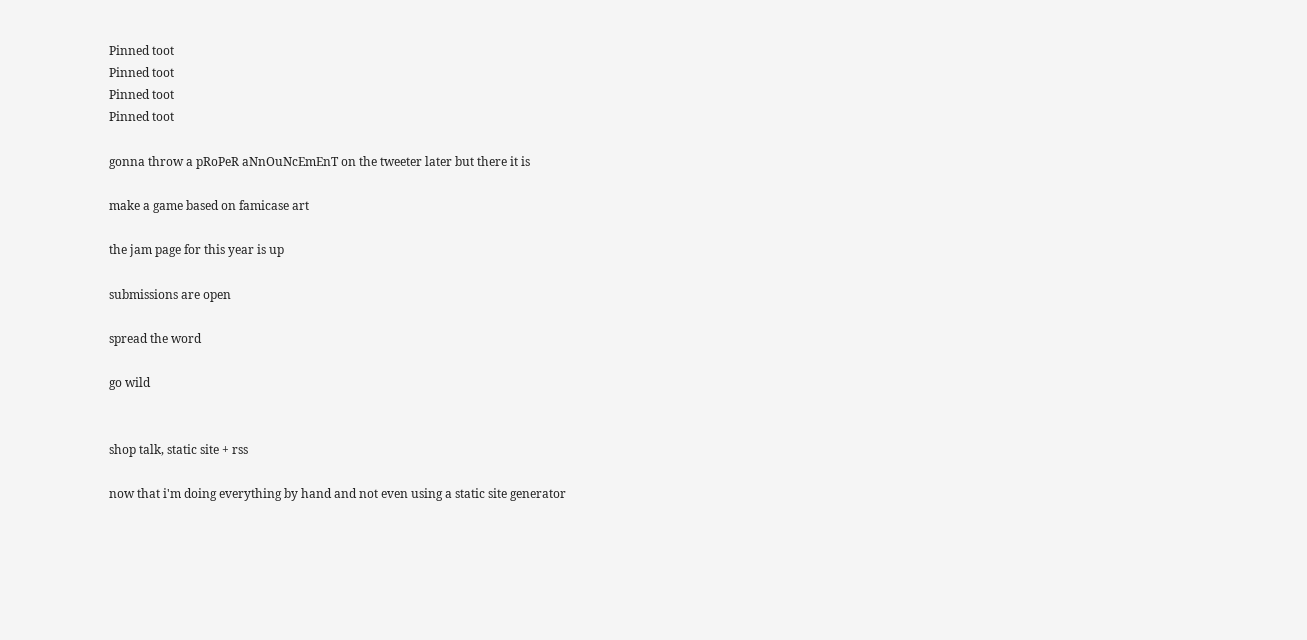Pinned toot
Pinned toot
Pinned toot
Pinned toot

gonna throw a pRoPeR aNnOuNcEmEnT on the tweeter later but there it is

make a game based on famicase art

the jam page for this year is up

submissions are open

spread the word

go wild


shop talk, static site + rss

now that i'm doing everything by hand and not even using a static site generator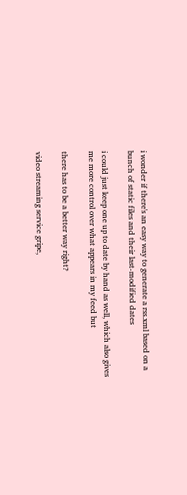i wonder if there's an easy way to generate a rss.xml based on a bunch of static files and their last-modified dates

i could just keep one up to date by hand as well, which also gives me more control over what appears in my feed but

there has to be a better way right?

video streaming service gripe,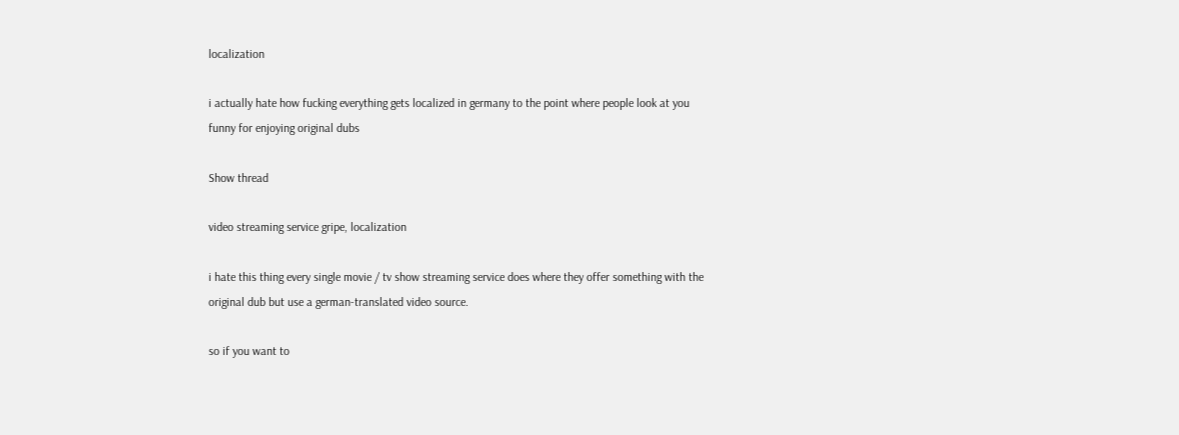localization

i actually hate how fucking everything gets localized in germany to the point where people look at you funny for enjoying original dubs

Show thread

video streaming service gripe, localization

i hate this thing every single movie / tv show streaming service does where they offer something with the original dub but use a german-translated video source.

so if you want to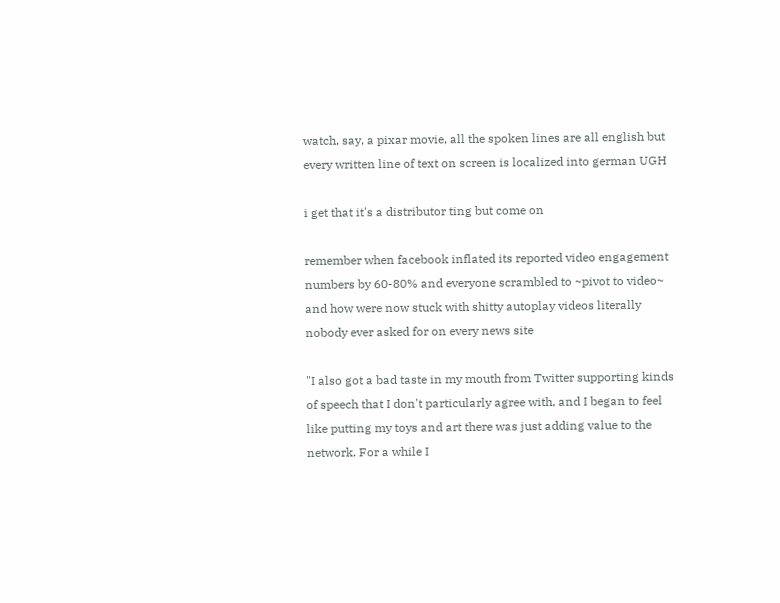watch, say, a pixar movie, all the spoken lines are all english but every written line of text on screen is localized into german UGH

i get that it's a distributor ting but come on

remember when facebook inflated its reported video engagement numbers by 60-80% and everyone scrambled to ~pivot to video~ and how were now stuck with shitty autoplay videos literally nobody ever asked for on every news site

"I also got a bad taste in my mouth from Twitter supporting kinds of speech that I don't particularly agree with, and I began to feel like putting my toys and art there was just adding value to the network. For a while I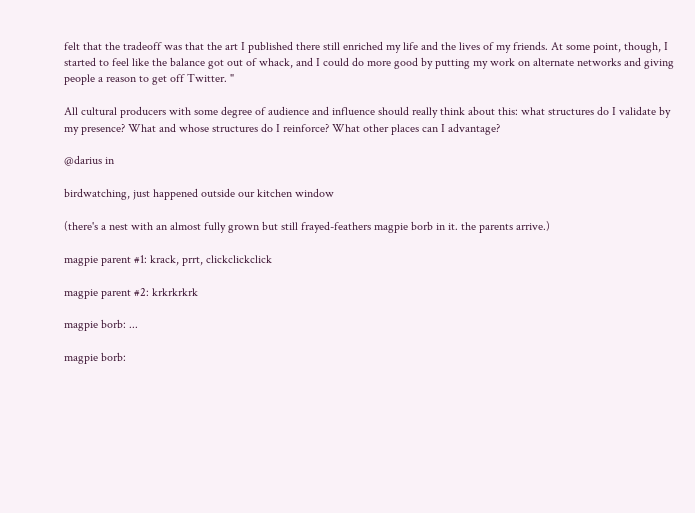felt that the tradeoff was that the art I published there still enriched my life and the lives of my friends. At some point, though, I started to feel like the balance got out of whack, and I could do more good by putting my work on alternate networks and giving people a reason to get off Twitter. "

All cultural producers with some degree of audience and influence should really think about this: what structures do I validate by my presence? What and whose structures do I reinforce? What other places can I advantage?

@darius in

birdwatching, just happened outside our kitchen window

(there's a nest with an almost fully grown but still frayed-feathers magpie borb in it. the parents arrive.)

magpie parent #1: krack, prrt, clickclickclick

magpie parent #2: krkrkrkrk

magpie borb: ...

magpie borb: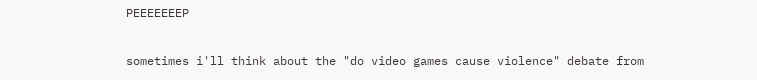PEEEEEEEP

sometimes i'll think about the "do video games cause violence" debate from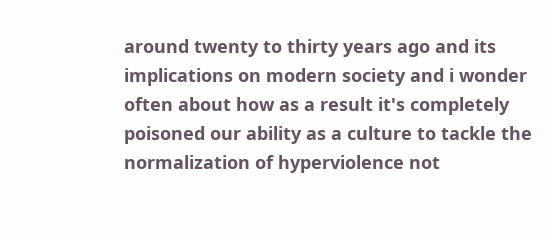around twenty to thirty years ago and its implications on modern society and i wonder often about how as a result it's completely poisoned our ability as a culture to tackle the normalization of hyperviolence not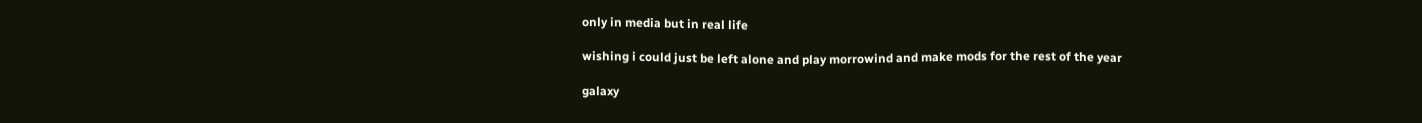only in media but in real life

wishing i could just be left alone and play morrowind and make mods for the rest of the year

galaxy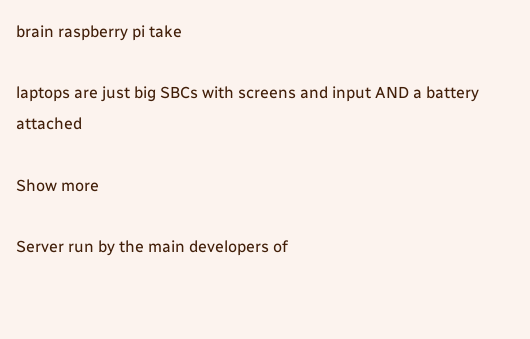brain raspberry pi take

laptops are just big SBCs with screens and input AND a battery attached

Show more

Server run by the main developers of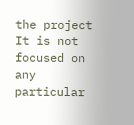the project  It is not focused on any particular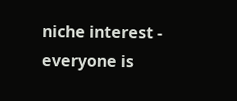niche interest - everyone is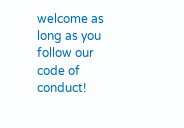welcome as long as you follow our code of conduct!